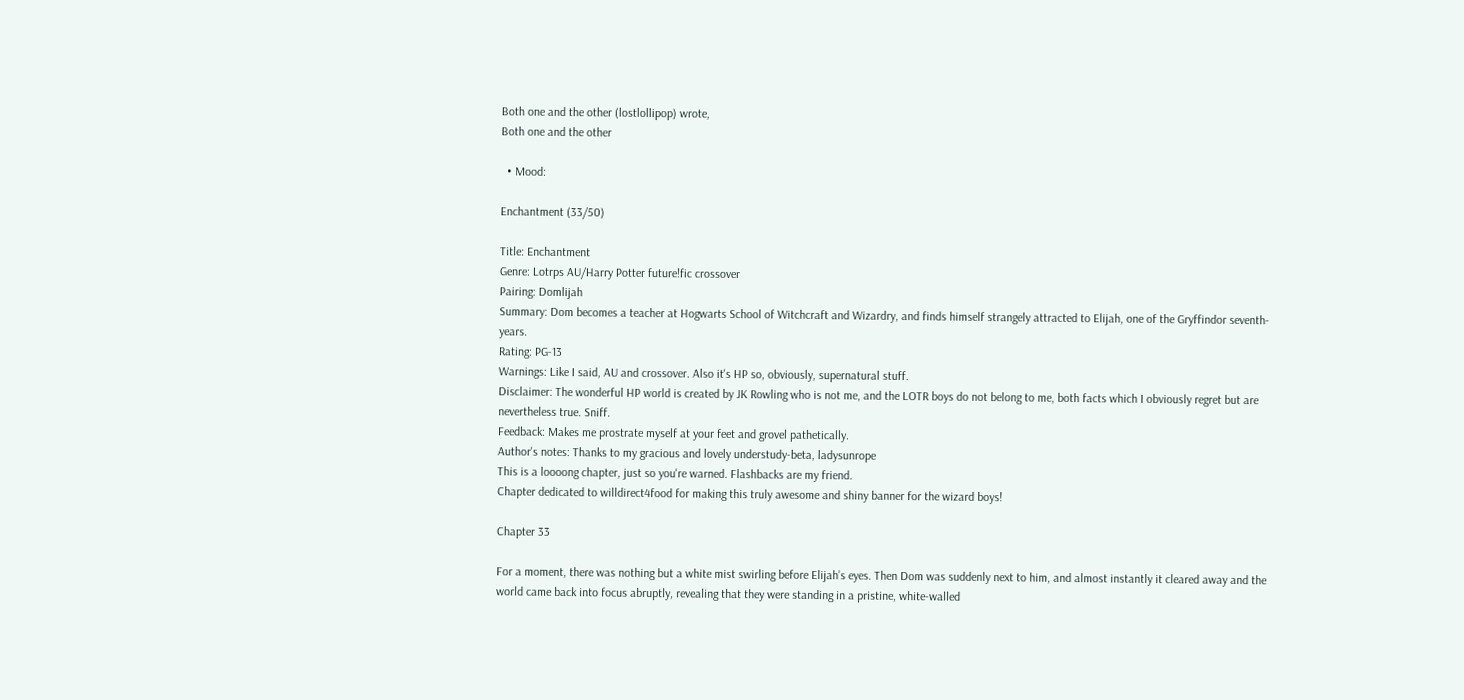Both one and the other (lostlollipop) wrote,
Both one and the other

  • Mood:

Enchantment (33/50)

Title: Enchantment
Genre: Lotrps AU/Harry Potter future!fic crossover
Pairing: Domlijah
Summary: Dom becomes a teacher at Hogwarts School of Witchcraft and Wizardry, and finds himself strangely attracted to Elijah, one of the Gryffindor seventh-years.
Rating: PG-13
Warnings: Like I said, AU and crossover. Also it's HP so, obviously, supernatural stuff.
Disclaimer: The wonderful HP world is created by JK Rowling who is not me, and the LOTR boys do not belong to me, both facts which I obviously regret but are nevertheless true. Sniff.
Feedback: Makes me prostrate myself at your feet and grovel pathetically.
Author's notes: Thanks to my gracious and lovely understudy-beta, ladysunrope
This is a loooong chapter, just so you're warned. Flashbacks are my friend.
Chapter dedicated to willdirect4food for making this truly awesome and shiny banner for the wizard boys!

Chapter 33

For a moment, there was nothing but a white mist swirling before Elijah’s eyes. Then Dom was suddenly next to him, and almost instantly it cleared away and the world came back into focus abruptly, revealing that they were standing in a pristine, white-walled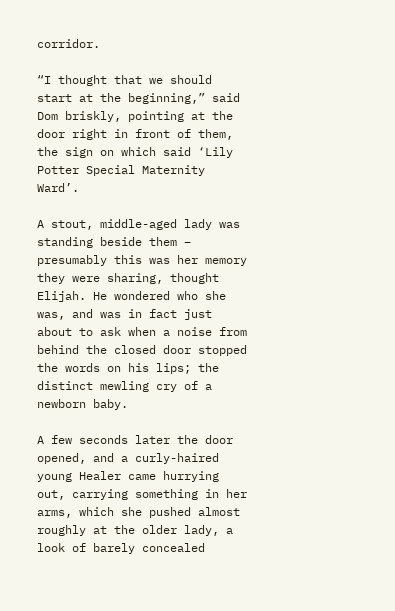corridor.

“I thought that we should start at the beginning,” said Dom briskly, pointing at the door right in front of them, the sign on which said ‘Lily Potter Special Maternity Ward’.

A stout, middle-aged lady was standing beside them – presumably this was her memory they were sharing, thought Elijah. He wondered who she was, and was in fact just about to ask when a noise from behind the closed door stopped the words on his lips; the distinct mewling cry of a newborn baby.

A few seconds later the door opened, and a curly-haired young Healer came hurrying out, carrying something in her arms, which she pushed almost roughly at the older lady, a look of barely concealed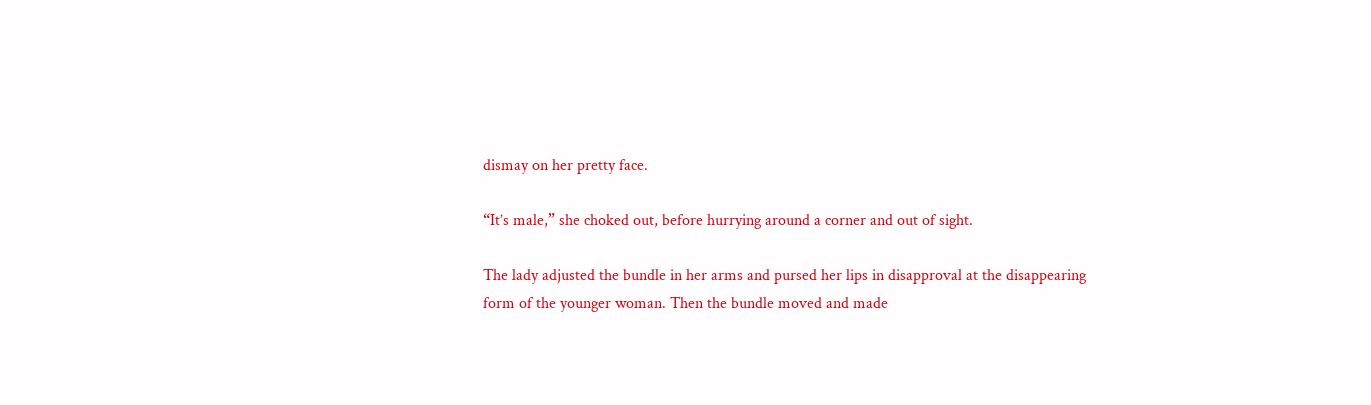dismay on her pretty face.

“It’s male,” she choked out, before hurrying around a corner and out of sight.

The lady adjusted the bundle in her arms and pursed her lips in disapproval at the disappearing form of the younger woman. Then the bundle moved and made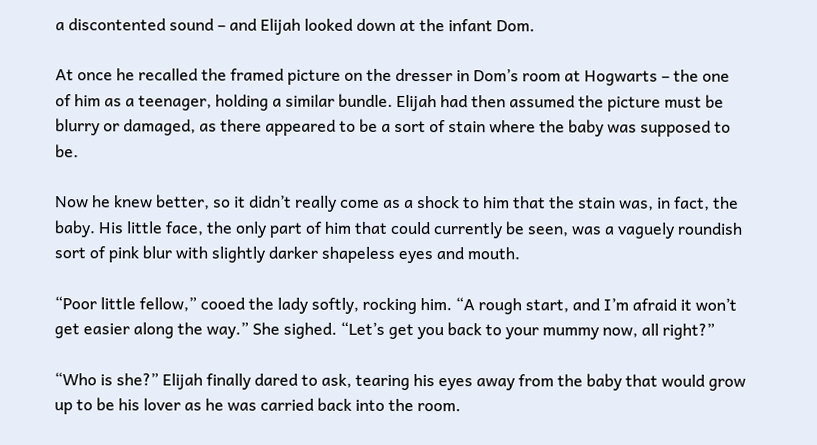a discontented sound – and Elijah looked down at the infant Dom.

At once he recalled the framed picture on the dresser in Dom’s room at Hogwarts – the one of him as a teenager, holding a similar bundle. Elijah had then assumed the picture must be blurry or damaged, as there appeared to be a sort of stain where the baby was supposed to be.

Now he knew better, so it didn’t really come as a shock to him that the stain was, in fact, the baby. His little face, the only part of him that could currently be seen, was a vaguely roundish sort of pink blur with slightly darker shapeless eyes and mouth.

“Poor little fellow,” cooed the lady softly, rocking him. “A rough start, and I’m afraid it won’t get easier along the way.” She sighed. “Let’s get you back to your mummy now, all right?”

“Who is she?” Elijah finally dared to ask, tearing his eyes away from the baby that would grow up to be his lover as he was carried back into the room.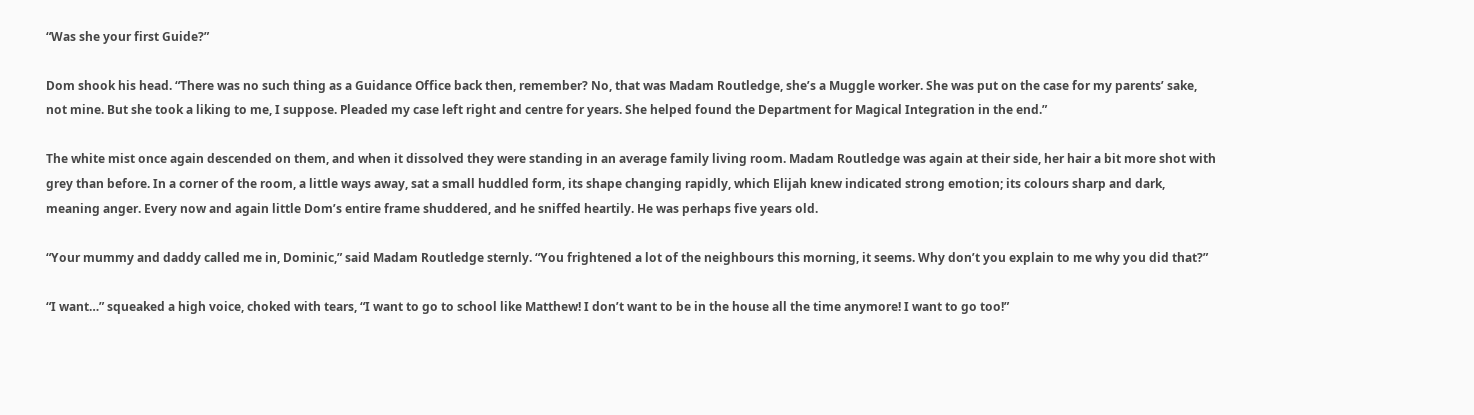“Was she your first Guide?”

Dom shook his head. “There was no such thing as a Guidance Office back then, remember? No, that was Madam Routledge, she’s a Muggle worker. She was put on the case for my parents’ sake, not mine. But she took a liking to me, I suppose. Pleaded my case left right and centre for years. She helped found the Department for Magical Integration in the end.”

The white mist once again descended on them, and when it dissolved they were standing in an average family living room. Madam Routledge was again at their side, her hair a bit more shot with grey than before. In a corner of the room, a little ways away, sat a small huddled form, its shape changing rapidly, which Elijah knew indicated strong emotion; its colours sharp and dark, meaning anger. Every now and again little Dom’s entire frame shuddered, and he sniffed heartily. He was perhaps five years old.

“Your mummy and daddy called me in, Dominic,” said Madam Routledge sternly. “You frightened a lot of the neighbours this morning, it seems. Why don’t you explain to me why you did that?”

“I want…” squeaked a high voice, choked with tears, “I want to go to school like Matthew! I don’t want to be in the house all the time anymore! I want to go too!”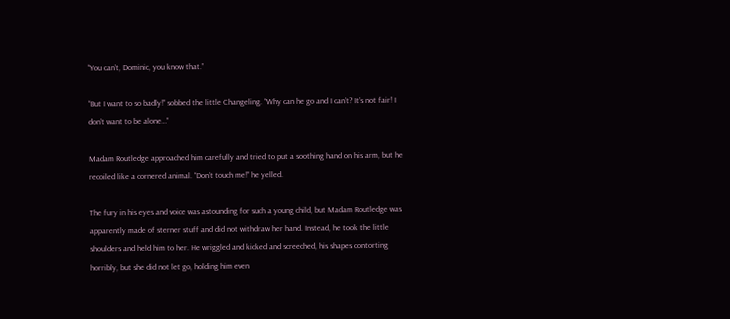“You can’t, Dominic, you know that.”

“But I want to so badly!” sobbed the little Changeling. “Why can he go and I can’t? It’s not fair! I don’t want to be alone…”

Madam Routledge approached him carefully and tried to put a soothing hand on his arm, but he recoiled like a cornered animal. “Don’t touch me!” he yelled.

The fury in his eyes and voice was astounding for such a young child, but Madam Routledge was apparently made of sterner stuff and did not withdraw her hand. Instead, he took the little shoulders and held him to her. He wriggled and kicked and screeched, his shapes contorting horribly, but she did not let go, holding him even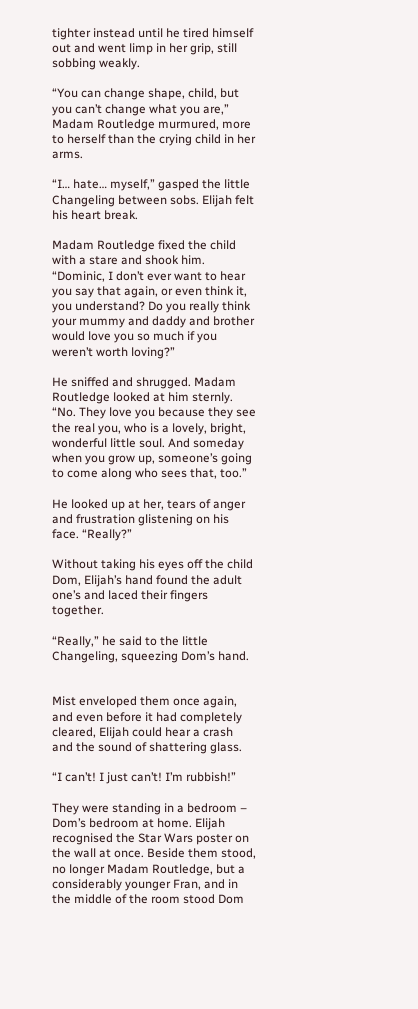tighter instead until he tired himself out and went limp in her grip, still sobbing weakly.

“You can change shape, child, but you can’t change what you are,” Madam Routledge murmured, more to herself than the crying child in her arms.

“I… hate… myself,” gasped the little Changeling between sobs. Elijah felt his heart break.

Madam Routledge fixed the child with a stare and shook him. “Dominic, I don’t ever want to hear you say that again, or even think it, you understand? Do you really think your mummy and daddy and brother would love you so much if you weren’t worth loving?”

He sniffed and shrugged. Madam Routledge looked at him sternly. “No. They love you because they see the real you, who is a lovely, bright, wonderful little soul. And someday when you grow up, someone’s going to come along who sees that, too.”

He looked up at her, tears of anger and frustration glistening on his face. “Really?”

Without taking his eyes off the child Dom, Elijah’s hand found the adult one’s and laced their fingers together.

“Really,” he said to the little Changeling, squeezing Dom’s hand.


Mist enveloped them once again, and even before it had completely cleared, Elijah could hear a crash and the sound of shattering glass.

“I can’t! I just can’t! I’m rubbish!”

They were standing in a bedroom – Dom’s bedroom at home. Elijah recognised the Star Wars poster on the wall at once. Beside them stood, no longer Madam Routledge, but a considerably younger Fran, and in the middle of the room stood Dom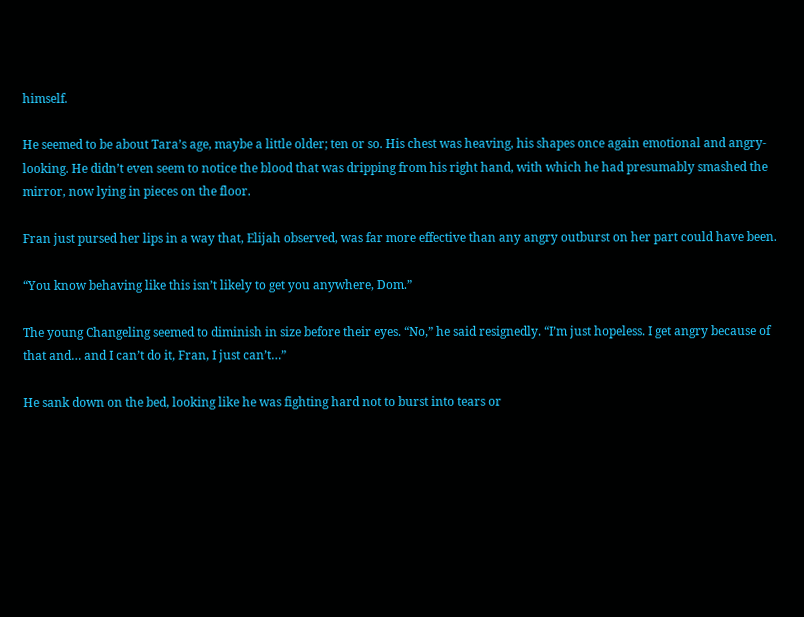himself.

He seemed to be about Tara’s age, maybe a little older; ten or so. His chest was heaving, his shapes once again emotional and angry-looking. He didn’t even seem to notice the blood that was dripping from his right hand, with which he had presumably smashed the mirror, now lying in pieces on the floor.

Fran just pursed her lips in a way that, Elijah observed, was far more effective than any angry outburst on her part could have been.

“You know behaving like this isn’t likely to get you anywhere, Dom.”

The young Changeling seemed to diminish in size before their eyes. “No,” he said resignedly. “I’m just hopeless. I get angry because of that and… and I can’t do it, Fran, I just can’t…”

He sank down on the bed, looking like he was fighting hard not to burst into tears or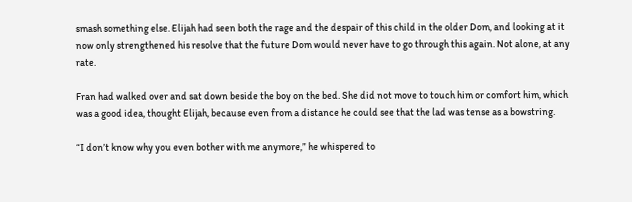smash something else. Elijah had seen both the rage and the despair of this child in the older Dom, and looking at it now only strengthened his resolve that the future Dom would never have to go through this again. Not alone, at any rate.

Fran had walked over and sat down beside the boy on the bed. She did not move to touch him or comfort him, which was a good idea, thought Elijah, because even from a distance he could see that the lad was tense as a bowstring.

“I don’t know why you even bother with me anymore,” he whispered to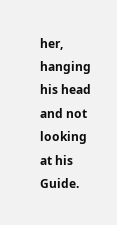her, hanging his head and not looking at his Guide.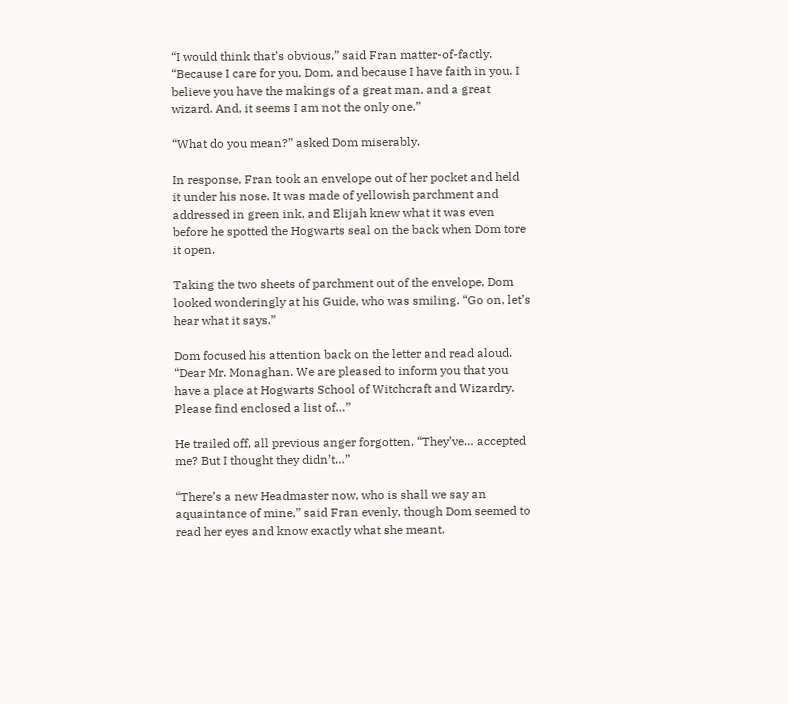“I would think that’s obvious,” said Fran matter-of-factly. “Because I care for you, Dom, and because I have faith in you. I believe you have the makings of a great man, and a great wizard. And, it seems I am not the only one.”

“What do you mean?” asked Dom miserably.

In response, Fran took an envelope out of her pocket and held it under his nose. It was made of yellowish parchment and addressed in green ink, and Elijah knew what it was even before he spotted the Hogwarts seal on the back when Dom tore it open.

Taking the two sheets of parchment out of the envelope, Dom looked wonderingly at his Guide, who was smiling. “Go on, let’s hear what it says.”

Dom focused his attention back on the letter and read aloud. “Dear Mr. Monaghan. We are pleased to inform you that you have a place at Hogwarts School of Witchcraft and Wizardry. Please find enclosed a list of…”

He trailed off, all previous anger forgotten. “They’ve… accepted me? But I thought they didn’t…”

“There’s a new Headmaster now, who is shall we say an aquaintance of mine,” said Fran evenly, though Dom seemed to read her eyes and know exactly what she meant.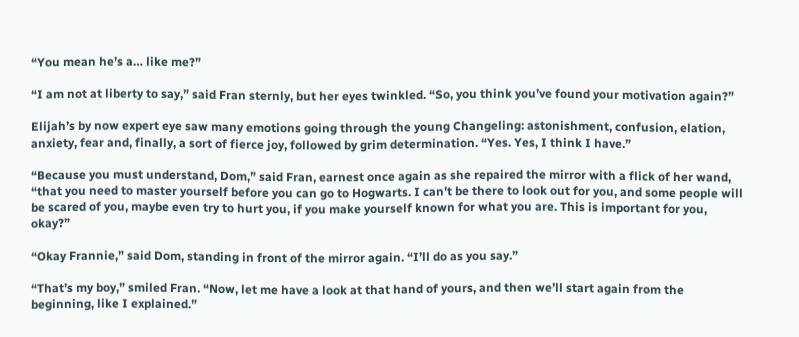“You mean he’s a… like me?”

“I am not at liberty to say,” said Fran sternly, but her eyes twinkled. “So, you think you’ve found your motivation again?”

Elijah’s by now expert eye saw many emotions going through the young Changeling: astonishment, confusion, elation, anxiety, fear and, finally, a sort of fierce joy, followed by grim determination. “Yes. Yes, I think I have.”

“Because you must understand, Dom,” said Fran, earnest once again as she repaired the mirror with a flick of her wand, “that you need to master yourself before you can go to Hogwarts. I can’t be there to look out for you, and some people will be scared of you, maybe even try to hurt you, if you make yourself known for what you are. This is important for you, okay?”

“Okay Frannie,” said Dom, standing in front of the mirror again. “I’ll do as you say.”

“That’s my boy,” smiled Fran. “Now, let me have a look at that hand of yours, and then we’ll start again from the beginning, like I explained.”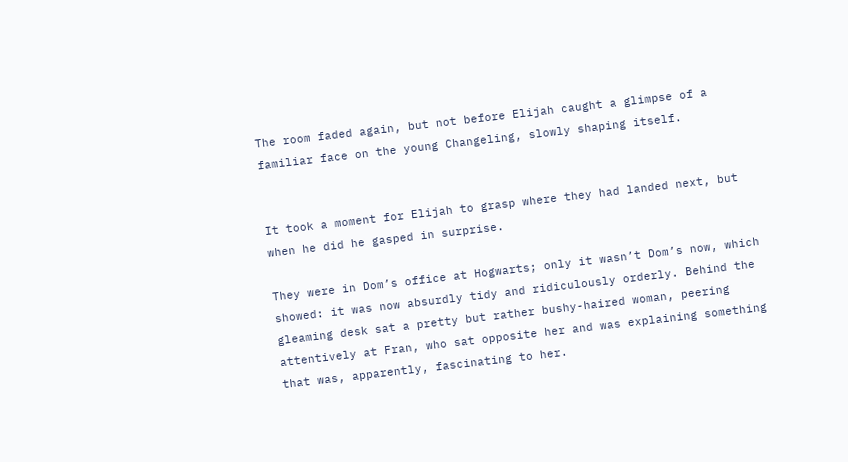The room faded again, but not before Elijah caught a glimpse of a familiar face on the young Changeling, slowly shaping itself.


It took a moment for Elijah to grasp where they had landed next, but when he did he gasped in surprise.

They were in Dom’s office at Hogwarts; only it wasn’t Dom’s now, which showed: it was now absurdly tidy and ridiculously orderly. Behind the gleaming desk sat a pretty but rather bushy-haired woman, peering attentively at Fran, who sat opposite her and was explaining something that was, apparently, fascinating to her.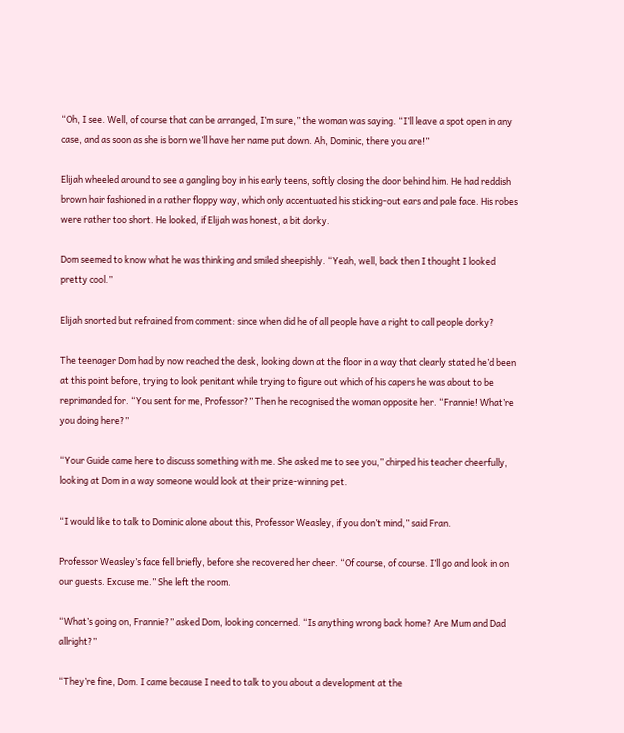“Oh, I see. Well, of course that can be arranged, I’m sure,” the woman was saying. “I’ll leave a spot open in any case, and as soon as she is born we’ll have her name put down. Ah, Dominic, there you are!”

Elijah wheeled around to see a gangling boy in his early teens, softly closing the door behind him. He had reddish brown hair fashioned in a rather floppy way, which only accentuated his sticking-out ears and pale face. His robes were rather too short. He looked, if Elijah was honest, a bit dorky.

Dom seemed to know what he was thinking and smiled sheepishly. “Yeah, well, back then I thought I looked pretty cool.”

Elijah snorted but refrained from comment: since when did he of all people have a right to call people dorky?

The teenager Dom had by now reached the desk, looking down at the floor in a way that clearly stated he’d been at this point before, trying to look penitant while trying to figure out which of his capers he was about to be reprimanded for. “You sent for me, Professor?” Then he recognised the woman opposite her. “Frannie! What’re you doing here?”

“Your Guide came here to discuss something with me. She asked me to see you,” chirped his teacher cheerfully, looking at Dom in a way someone would look at their prize-winning pet.

“I would like to talk to Dominic alone about this, Professor Weasley, if you don’t mind,” said Fran.

Professor Weasley’s face fell briefly, before she recovered her cheer. “Of course, of course. I’ll go and look in on our guests. Excuse me.” She left the room.

“What’s going on, Frannie?” asked Dom, looking concerned. “Is anything wrong back home? Are Mum and Dad allright?”

“They’re fine, Dom. I came because I need to talk to you about a development at the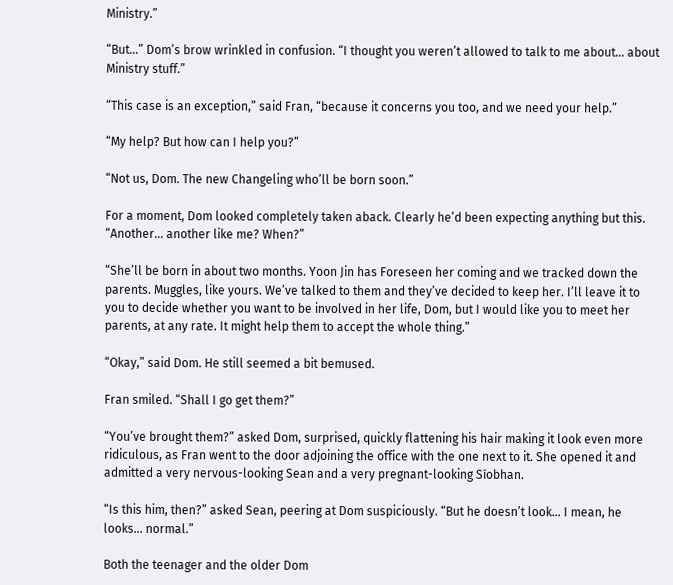Ministry.”

“But…” Dom’s brow wrinkled in confusion. “I thought you weren’t allowed to talk to me about… about Ministry stuff.”

“This case is an exception,” said Fran, “because it concerns you too, and we need your help.”

“My help? But how can I help you?”

“Not us, Dom. The new Changeling who’ll be born soon.”

For a moment, Dom looked completely taken aback. Clearly he’d been expecting anything but this. “Another… another like me? When?”

“She’ll be born in about two months. Yoon Jin has Foreseen her coming and we tracked down the parents. Muggles, like yours. We’ve talked to them and they’ve decided to keep her. I’ll leave it to you to decide whether you want to be involved in her life, Dom, but I would like you to meet her parents, at any rate. It might help them to accept the whole thing.”

“Okay,” said Dom. He still seemed a bit bemused.

Fran smiled. “Shall I go get them?”

“You’ve brought them?” asked Dom, surprised, quickly flattening his hair making it look even more ridiculous, as Fran went to the door adjoining the office with the one next to it. She opened it and admitted a very nervous-looking Sean and a very pregnant-looking Síobhan.

“Is this him, then?” asked Sean, peering at Dom suspiciously. “But he doesn’t look… I mean, he looks… normal.”

Both the teenager and the older Dom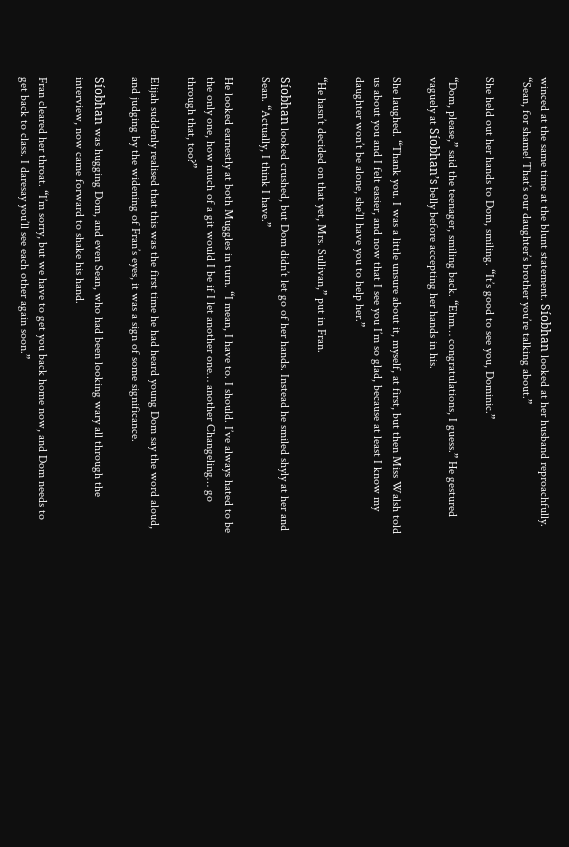winced at the same time at the blunt statement. Síobhan looked at her husband reproachfully. “Sean, for shame! That’s our daughter’s brother you’re talking about.”

She held out her hands to Dom, smiling. “It’s good to see you, Dominic.”

“Dom, please,” said the teenager, smiling back. “Ehm… congratulations, I guess.” He gestured vaguely at Síobhan’s belly before accepting her hands in his.

She laughed. “Thank you. I was a little unsure about it, myself, at first, but then Miss Walsh told us about you and I felt easier, and now that I see you I’m so glad, because at least I know my daughter won’t be alone, she’ll have you to help her.”

“He hasn’t decided on that yet, Mrs. Sullivan,” put in Fran.

Síobhan looked crushed, but Dom didn’t let go of her hands. Instead he smiled shyly at her and Sean. “Actually, I think I have.”

He looked earnestly at both Muggles in turn. “I mean, I have to. I should. I’ve always hated to be the only one, how much of a git would I be if I let another one… another Changeling… go through that, too?”

Elijah suddenly realised that this was the first time he had heard young Dom say the word aloud, and judging by the widening of Fran’s eyes, it was a sign of some significance.

Síobhan was hugging Dom, and even Sean, who had been looking wary all through the interview, now came forward to shake his hand.

Fran cleared her throat. “I’m sorry, but we have to get you back home now, and Dom needs to get back to class. I daresay you’ll see each other again soon.”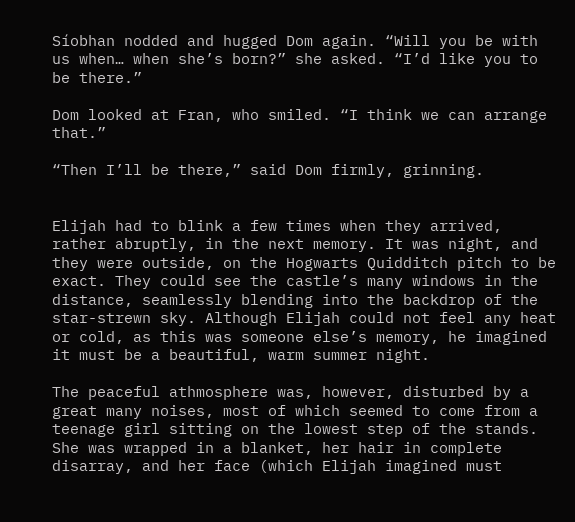Síobhan nodded and hugged Dom again. “Will you be with us when… when she’s born?” she asked. “I’d like you to be there.”

Dom looked at Fran, who smiled. “I think we can arrange that.”

“Then I’ll be there,” said Dom firmly, grinning.


Elijah had to blink a few times when they arrived, rather abruptly, in the next memory. It was night, and they were outside, on the Hogwarts Quidditch pitch to be exact. They could see the castle’s many windows in the distance, seamlessly blending into the backdrop of the star-strewn sky. Although Elijah could not feel any heat or cold, as this was someone else’s memory, he imagined it must be a beautiful, warm summer night.

The peaceful athmosphere was, however, disturbed by a great many noises, most of which seemed to come from a teenage girl sitting on the lowest step of the stands. She was wrapped in a blanket, her hair in complete disarray, and her face (which Elijah imagined must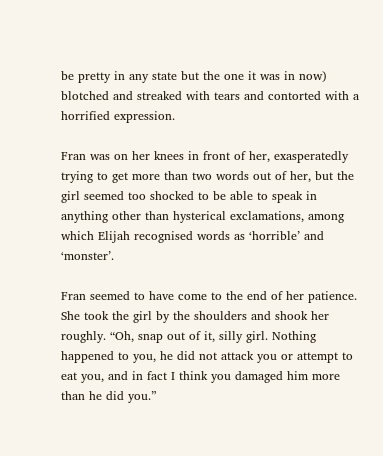be pretty in any state but the one it was in now) blotched and streaked with tears and contorted with a horrified expression.

Fran was on her knees in front of her, exasperatedly trying to get more than two words out of her, but the girl seemed too shocked to be able to speak in anything other than hysterical exclamations, among which Elijah recognised words as ‘horrible’ and ‘monster’.

Fran seemed to have come to the end of her patience. She took the girl by the shoulders and shook her roughly. “Oh, snap out of it, silly girl. Nothing happened to you, he did not attack you or attempt to eat you, and in fact I think you damaged him more than he did you.”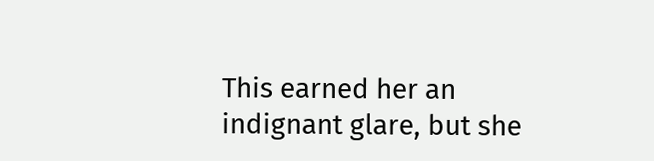This earned her an indignant glare, but she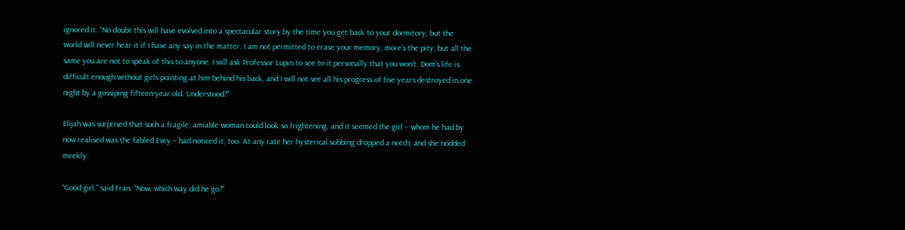ignored it. “No doubt this will have evolved into a spectacular story by the time you get back to your dormitory, but the world will never hear it if I have any say in the matter. I am not permitted to erase your memory, more’s the pity, but all the same you are not to speak of this to anyone. I will ask Professor Lupin to see to it personally that you won’t. Dom’s life is difficult enough without girls pointing at him behind his back, and I will not see all his progress of five years destroyed in one night by a gossiping fifteen-year old. Understood?”

Elijah was surprised that such a fragile, amiable woman could look so frightening, and it seemed the girl – whom he had by now realised was the fabled Evey – had noticed it, too. At any rate her hysterical sobbing dropped a notch, and she nodded meekly.

“Good girl,” said Fran. “Now, which way did he go?”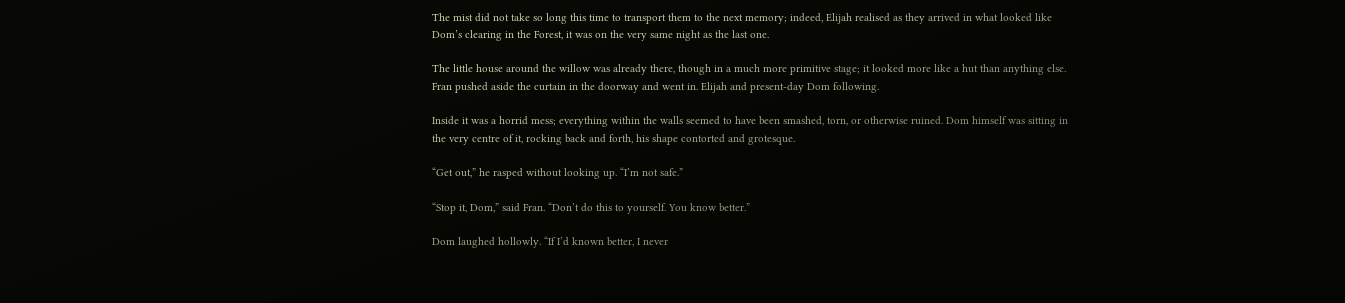The mist did not take so long this time to transport them to the next memory; indeed, Elijah realised as they arrived in what looked like Dom’s clearing in the Forest, it was on the very same night as the last one.

The little house around the willow was already there, though in a much more primitive stage; it looked more like a hut than anything else. Fran pushed aside the curtain in the doorway and went in. Elijah and present-day Dom following.

Inside it was a horrid mess; everything within the walls seemed to have been smashed, torn, or otherwise ruined. Dom himself was sitting in the very centre of it, rocking back and forth, his shape contorted and grotesque.

“Get out,” he rasped without looking up. “I’m not safe.”

“Stop it, Dom,” said Fran. “Don’t do this to yourself. You know better.”

Dom laughed hollowly. “If I’d known better, I never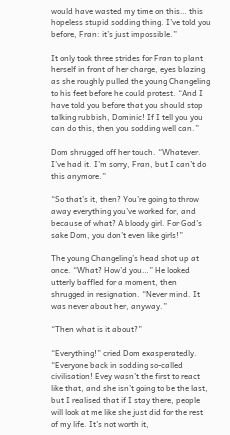would have wasted my time on this… this hopeless stupid sodding thing. I’ve told you before, Fran: it’s just impossible.”

It only took three strides for Fran to plant herself in front of her charge, eyes blazing as she roughly pulled the young Changeling to his feet before he could protest. “And I have told you before that you should stop talking rubbish, Dominic! If I tell you you can do this, then you sodding well can.”

Dom shrugged off her touch. “Whatever. I’ve had it. I’m sorry, Fran, but I can’t do this anymore.”

“So that’s it, then? You’re going to throw away everything you’ve worked for, and because of what? A bloody girl. For God’s sake Dom, you don’t even like girls!”

The young Changeling’s head shot up at once. “What? How’d you…” He looked utterly baffled for a moment, then shrugged in resignation. “Never mind. It was never about her, anyway.”

“Then what is it about?”

“Everything!” cried Dom exasperatedly. “Everyone back in sodding so-called civilisation! Evey wasn’t the first to react like that, and she isn’t going to be the last, but I realised that if I stay there, people will look at me like she just did for the rest of my life. It’s not worth it,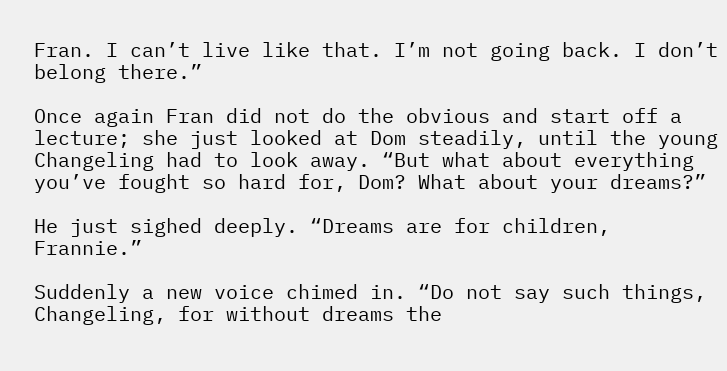Fran. I can’t live like that. I’m not going back. I don’t belong there.”

Once again Fran did not do the obvious and start off a lecture; she just looked at Dom steadily, until the young Changeling had to look away. “But what about everything you’ve fought so hard for, Dom? What about your dreams?”

He just sighed deeply. “Dreams are for children, Frannie.”

Suddenly a new voice chimed in. “Do not say such things, Changeling, for without dreams the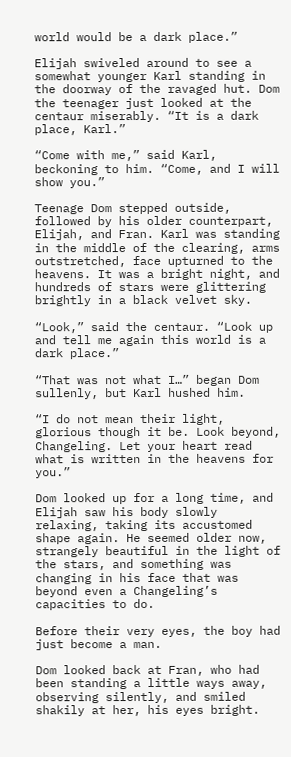world would be a dark place.”

Elijah swiveled around to see a somewhat younger Karl standing in the doorway of the ravaged hut. Dom the teenager just looked at the centaur miserably. “It is a dark place, Karl.”

“Come with me,” said Karl, beckoning to him. “Come, and I will show you.”

Teenage Dom stepped outside, followed by his older counterpart, Elijah, and Fran. Karl was standing in the middle of the clearing, arms outstretched, face upturned to the heavens. It was a bright night, and hundreds of stars were glittering brightly in a black velvet sky.

“Look,” said the centaur. “Look up and tell me again this world is a dark place.”

“That was not what I…” began Dom sullenly, but Karl hushed him.

“I do not mean their light, glorious though it be. Look beyond, Changeling. Let your heart read what is written in the heavens for you.”

Dom looked up for a long time, and Elijah saw his body slowly relaxing, taking its accustomed shape again. He seemed older now, strangely beautiful in the light of the stars, and something was changing in his face that was beyond even a Changeling’s capacities to do.

Before their very eyes, the boy had just become a man.

Dom looked back at Fran, who had been standing a little ways away, observing silently, and smiled shakily at her, his eyes bright.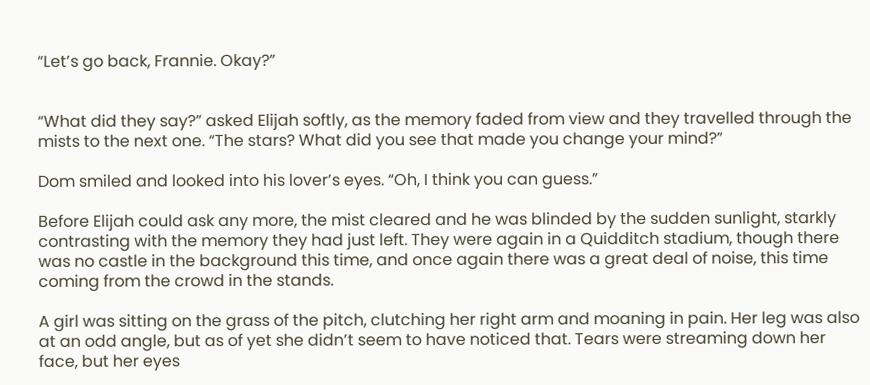“Let’s go back, Frannie. Okay?”


“What did they say?” asked Elijah softly, as the memory faded from view and they travelled through the mists to the next one. “The stars? What did you see that made you change your mind?”

Dom smiled and looked into his lover’s eyes. “Oh, I think you can guess.”

Before Elijah could ask any more, the mist cleared and he was blinded by the sudden sunlight, starkly contrasting with the memory they had just left. They were again in a Quidditch stadium, though there was no castle in the background this time, and once again there was a great deal of noise, this time coming from the crowd in the stands.

A girl was sitting on the grass of the pitch, clutching her right arm and moaning in pain. Her leg was also at an odd angle, but as of yet she didn’t seem to have noticed that. Tears were streaming down her face, but her eyes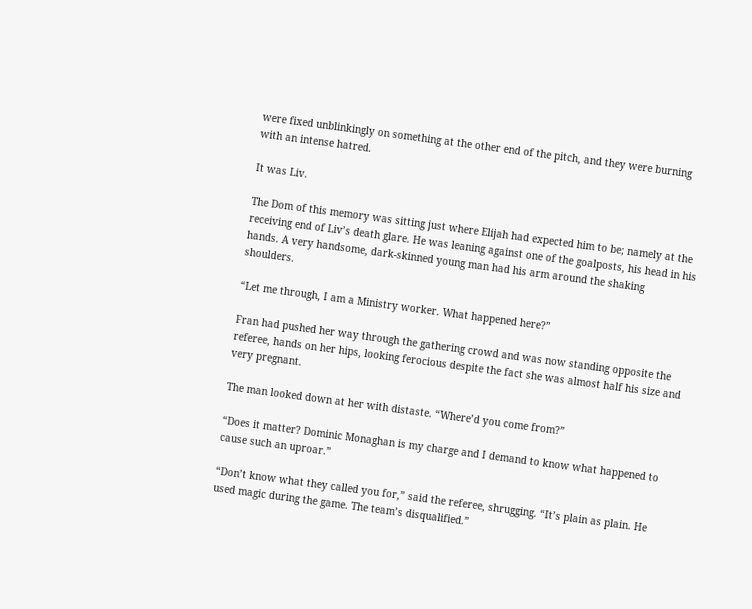were fixed unblinkingly on something at the other end of the pitch, and they were burning with an intense hatred.

It was Liv.

The Dom of this memory was sitting just where Elijah had expected him to be; namely at the receiving end of Liv’s death glare. He was leaning against one of the goalposts, his head in his hands. A very handsome, dark-skinned young man had his arm around the shaking shoulders.

“Let me through, I am a Ministry worker. What happened here?”

Fran had pushed her way through the gathering crowd and was now standing opposite the referee, hands on her hips, looking ferocious despite the fact she was almost half his size and very pregnant.

The man looked down at her with distaste. “Where’d you come from?”

“Does it matter? Dominic Monaghan is my charge and I demand to know what happened to cause such an uproar.”

“Don’t know what they called you for,” said the referee, shrugging. “It’s plain as plain. He used magic during the game. The team’s disqualified.”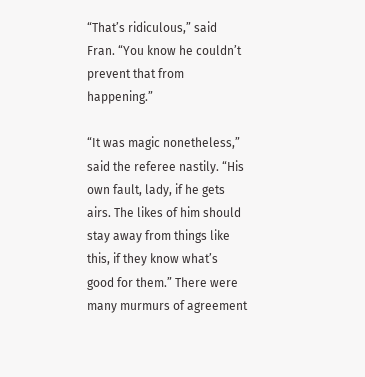“That’s ridiculous,” said Fran. “You know he couldn’t prevent that from happening.”

“It was magic nonetheless,” said the referee nastily. “His own fault, lady, if he gets airs. The likes of him should stay away from things like this, if they know what’s good for them.” There were many murmurs of agreement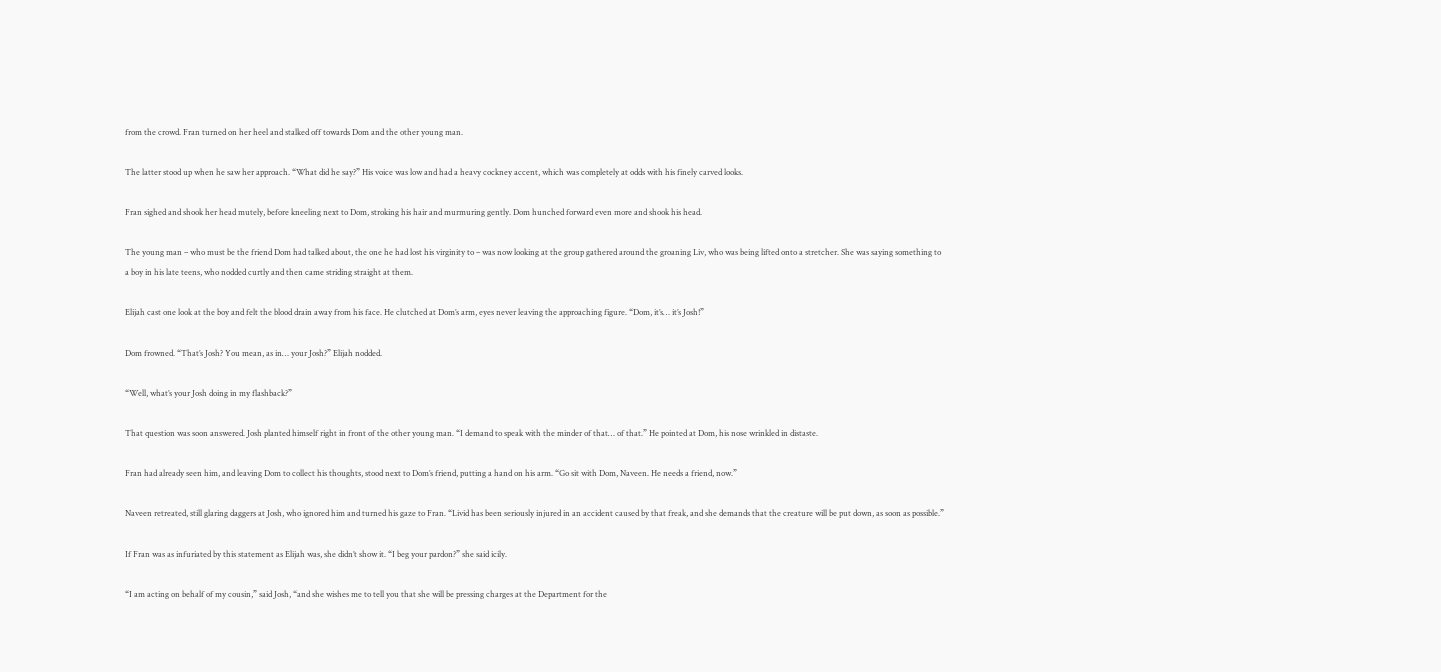from the crowd. Fran turned on her heel and stalked off towards Dom and the other young man.

The latter stood up when he saw her approach. “What did he say?” His voice was low and had a heavy cockney accent, which was completely at odds with his finely carved looks.

Fran sighed and shook her head mutely, before kneeling next to Dom, stroking his hair and murmuring gently. Dom hunched forward even more and shook his head.

The young man – who must be the friend Dom had talked about, the one he had lost his virginity to – was now looking at the group gathered around the groaning Liv, who was being lifted onto a stretcher. She was saying something to a boy in his late teens, who nodded curtly and then came striding straight at them.

Elijah cast one look at the boy and felt the blood drain away from his face. He clutched at Dom’s arm, eyes never leaving the approaching figure. “Dom, it’s… it’s Josh!”

Dom frowned. “That’s Josh? You mean, as in… your Josh?” Elijah nodded.

“Well, what’s your Josh doing in my flashback?”

That question was soon answered. Josh planted himself right in front of the other young man. “I demand to speak with the minder of that… of that.” He pointed at Dom, his nose wrinkled in distaste.

Fran had already seen him, and leaving Dom to collect his thoughts, stood next to Dom’s friend, putting a hand on his arm. “Go sit with Dom, Naveen. He needs a friend, now.”

Naveen retreated, still glaring daggers at Josh, who ignored him and turned his gaze to Fran. “Livid has been seriously injured in an accident caused by that freak, and she demands that the creature will be put down, as soon as possible.”

If Fran was as infuriated by this statement as Elijah was, she didn’t show it. “I beg your pardon?” she said icily.

“I am acting on behalf of my cousin,” said Josh, “and she wishes me to tell you that she will be pressing charges at the Department for the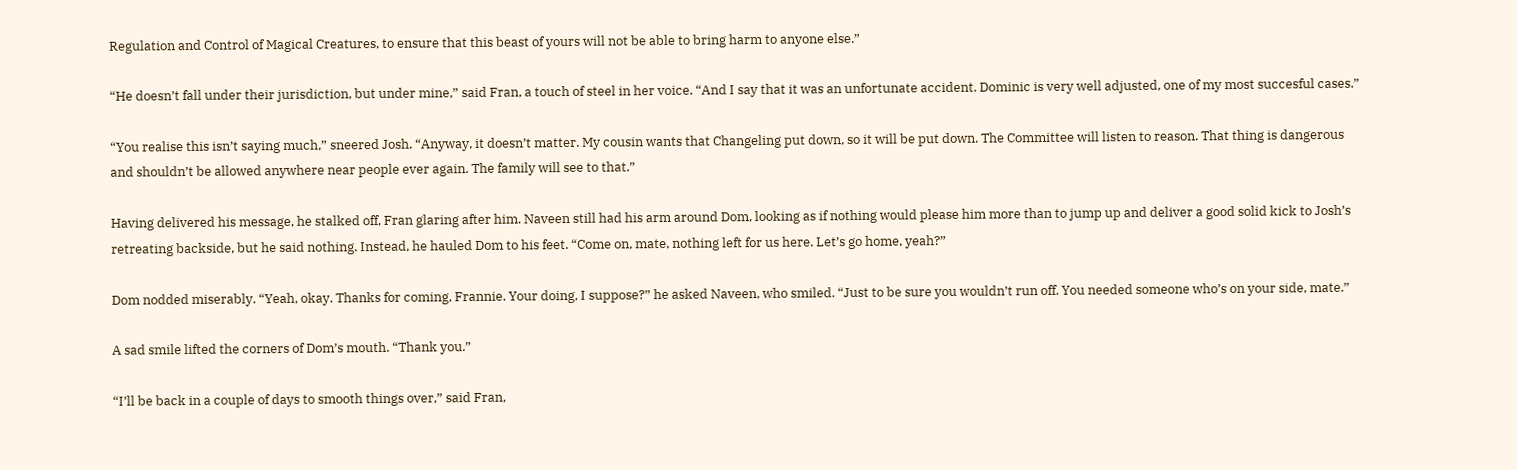Regulation and Control of Magical Creatures, to ensure that this beast of yours will not be able to bring harm to anyone else.”

“He doesn’t fall under their jurisdiction, but under mine,” said Fran, a touch of steel in her voice. “And I say that it was an unfortunate accident. Dominic is very well adjusted, one of my most succesful cases.”

“You realise this isn’t saying much,” sneered Josh. “Anyway, it doesn’t matter. My cousin wants that Changeling put down, so it will be put down. The Committee will listen to reason. That thing is dangerous and shouldn’t be allowed anywhere near people ever again. The family will see to that.”

Having delivered his message, he stalked off, Fran glaring after him. Naveen still had his arm around Dom, looking as if nothing would please him more than to jump up and deliver a good solid kick to Josh’s retreating backside, but he said nothing. Instead, he hauled Dom to his feet. “Come on, mate, nothing left for us here. Let’s go home, yeah?”

Dom nodded miserably. “Yeah, okay. Thanks for coming, Frannie. Your doing, I suppose?” he asked Naveen, who smiled. “Just to be sure you wouldn’t run off. You needed someone who’s on your side, mate.”

A sad smile lifted the corners of Dom’s mouth. “Thank you.”

“I’ll be back in a couple of days to smooth things over,” said Fran,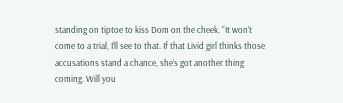standing on tiptoe to kiss Dom on the cheek. “It won’t come to a trial, I’ll see to that. If that Livid girl thinks those accusations stand a chance, she’s got another thing coming. Will you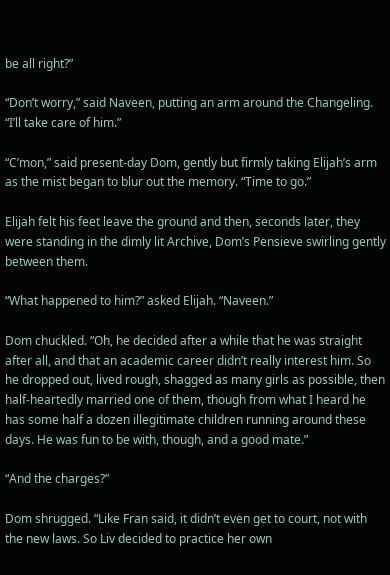be all right?”

“Don’t worry,” said Naveen, putting an arm around the Changeling. “I’ll take care of him.”

“C’mon,” said present-day Dom, gently but firmly taking Elijah’s arm as the mist began to blur out the memory. “Time to go.”

Elijah felt his feet leave the ground and then, seconds later, they were standing in the dimly lit Archive, Dom’s Pensieve swirling gently between them.

“What happened to him?” asked Elijah. “Naveen.”

Dom chuckled. “Oh, he decided after a while that he was straight after all, and that an academic career didn’t really interest him. So he dropped out, lived rough, shagged as many girls as possible, then half-heartedly married one of them, though from what I heard he has some half a dozen illegitimate children running around these days. He was fun to be with, though, and a good mate.”

“And the charges?”

Dom shrugged. “Like Fran said, it didn’t even get to court, not with the new laws. So Liv decided to practice her own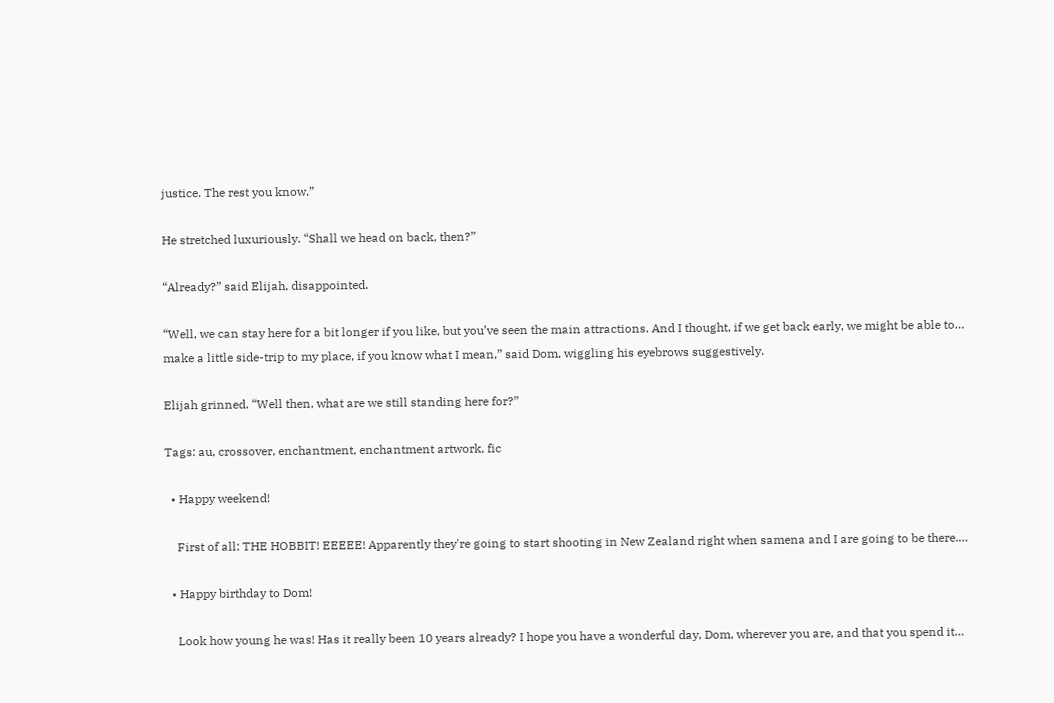justice. The rest you know.”

He stretched luxuriously. “Shall we head on back, then?”

“Already?” said Elijah, disappointed.

“Well, we can stay here for a bit longer if you like, but you’ve seen the main attractions. And I thought, if we get back early, we might be able to… make a little side-trip to my place, if you know what I mean,” said Dom, wiggling his eyebrows suggestively.

Elijah grinned. “Well then, what are we still standing here for?”

Tags: au, crossover, enchantment, enchantment artwork, fic

  • Happy weekend!

    First of all: THE HOBBIT! EEEEE! Apparently they're going to start shooting in New Zealand right when samena and I are going to be there.…

  • Happy birthday to Dom!

    Look how young he was! Has it really been 10 years already? I hope you have a wonderful day, Dom, wherever you are, and that you spend it…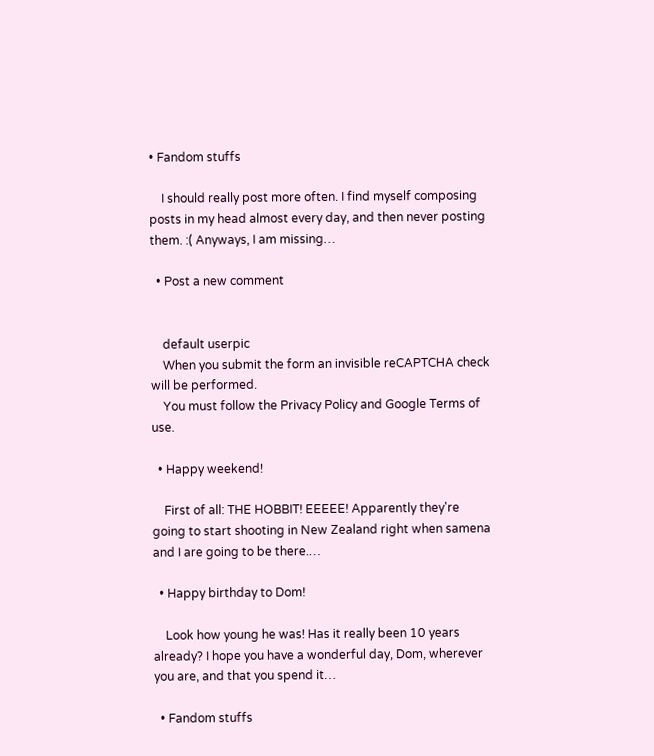• Fandom stuffs

    I should really post more often. I find myself composing posts in my head almost every day, and then never posting them. :( Anyways, I am missing…

  • Post a new comment


    default userpic
    When you submit the form an invisible reCAPTCHA check will be performed.
    You must follow the Privacy Policy and Google Terms of use.

  • Happy weekend!

    First of all: THE HOBBIT! EEEEE! Apparently they're going to start shooting in New Zealand right when samena and I are going to be there.…

  • Happy birthday to Dom!

    Look how young he was! Has it really been 10 years already? I hope you have a wonderful day, Dom, wherever you are, and that you spend it…

  • Fandom stuffs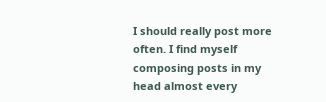I should really post more often. I find myself composing posts in my head almost every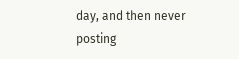day, and then never posting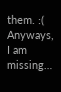them. :( Anyways, I am missing…